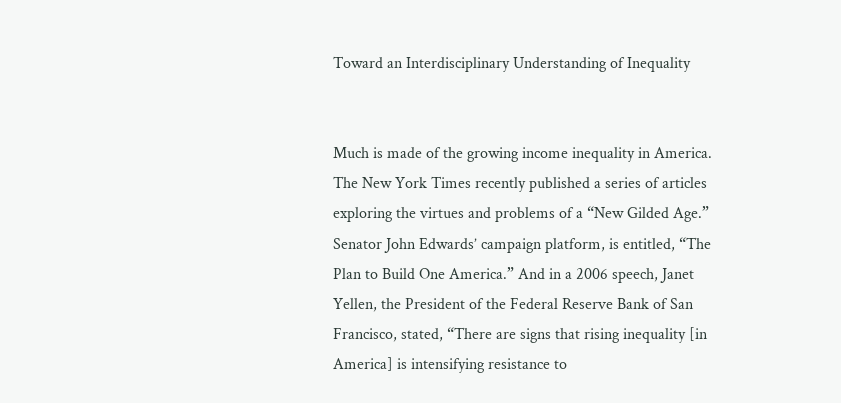Toward an Interdisciplinary Understanding of Inequality


Much is made of the growing income inequality in America. The New York Times recently published a series of articles exploring the virtues and problems of a “New Gilded Age.” Senator John Edwards’ campaign platform, is entitled, “The Plan to Build One America.” And in a 2006 speech, Janet Yellen, the President of the Federal Reserve Bank of San Francisco, stated, “There are signs that rising inequality [in America] is intensifying resistance to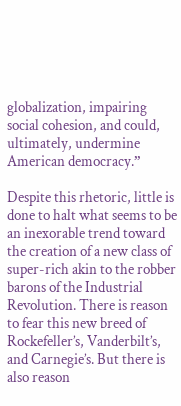globalization, impairing social cohesion, and could, ultimately, undermine American democracy.”

Despite this rhetoric, little is done to halt what seems to be an inexorable trend toward the creation of a new class of super-rich akin to the robber barons of the Industrial Revolution. There is reason to fear this new breed of Rockefeller’s, Vanderbilt’s, and Carnegie’s. But there is also reason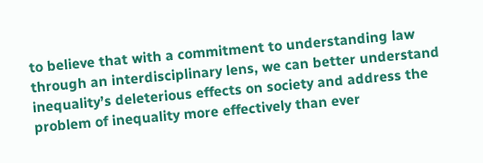to believe that with a commitment to understanding law through an interdisciplinary lens, we can better understand inequality’s deleterious effects on society and address the problem of inequality more effectively than ever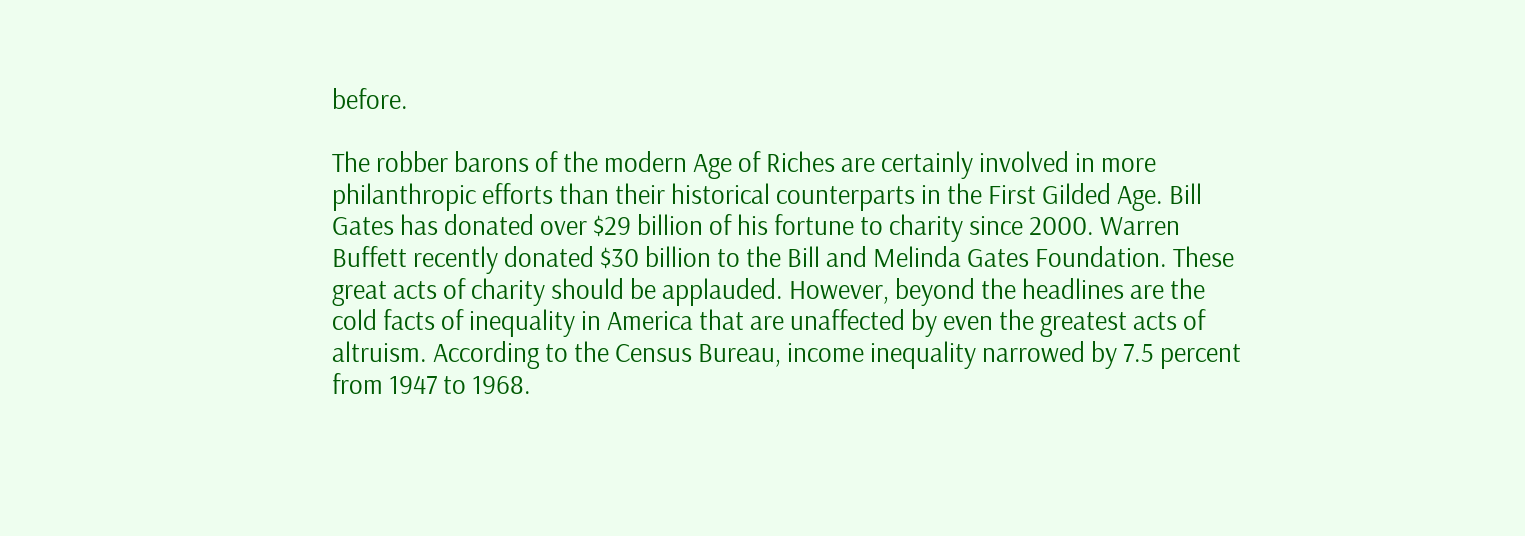before.

The robber barons of the modern Age of Riches are certainly involved in more philanthropic efforts than their historical counterparts in the First Gilded Age. Bill Gates has donated over $29 billion of his fortune to charity since 2000. Warren Buffett recently donated $30 billion to the Bill and Melinda Gates Foundation. These great acts of charity should be applauded. However, beyond the headlines are the cold facts of inequality in America that are unaffected by even the greatest acts of altruism. According to the Census Bureau, income inequality narrowed by 7.5 percent from 1947 to 1968.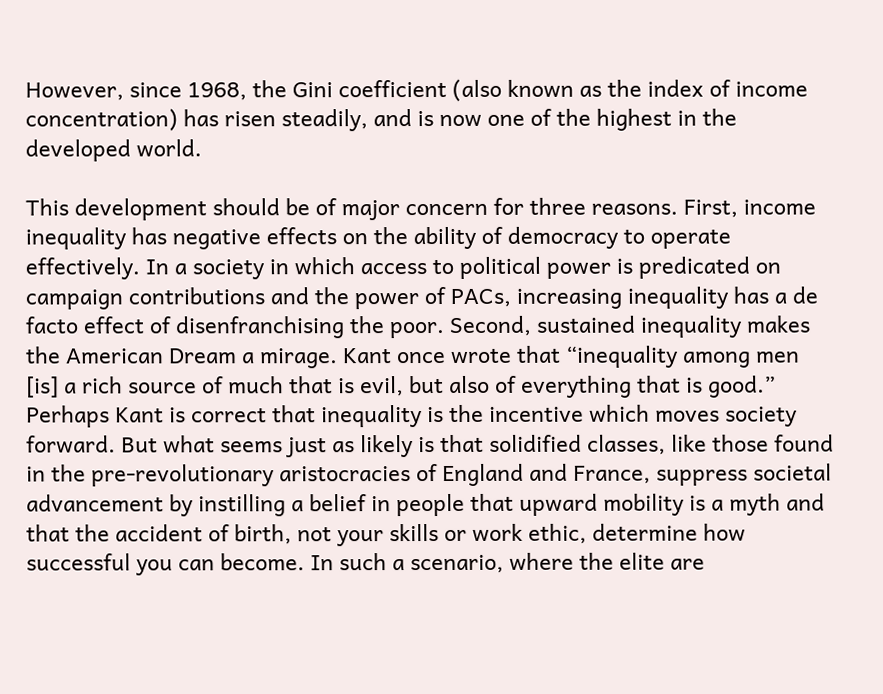However, since 1968, the Gini coefficient (also known as the index of income concentration) has risen steadily, and is now one of the highest in the developed world.

This development should be of major concern for three reasons. First, income inequality has negative effects on the ability of democracy to operate effectively. In a society in which access to political power is predicated on campaign contributions and the power of PACs, increasing inequality has a de facto effect of disenfranchising the poor. Second, sustained inequality makes the American Dream a mirage. Kant once wrote that “inequality among men [is] a rich source of much that is evil, but also of everything that is good.” Perhaps Kant is correct that inequality is the incentive which moves society forward. But what seems just as likely is that solidified classes, like those found in the pre-revolutionary aristocracies of England and France, suppress societal advancement by instilling a belief in people that upward mobility is a myth and that the accident of birth, not your skills or work ethic, determine how successful you can become. In such a scenario, where the elite are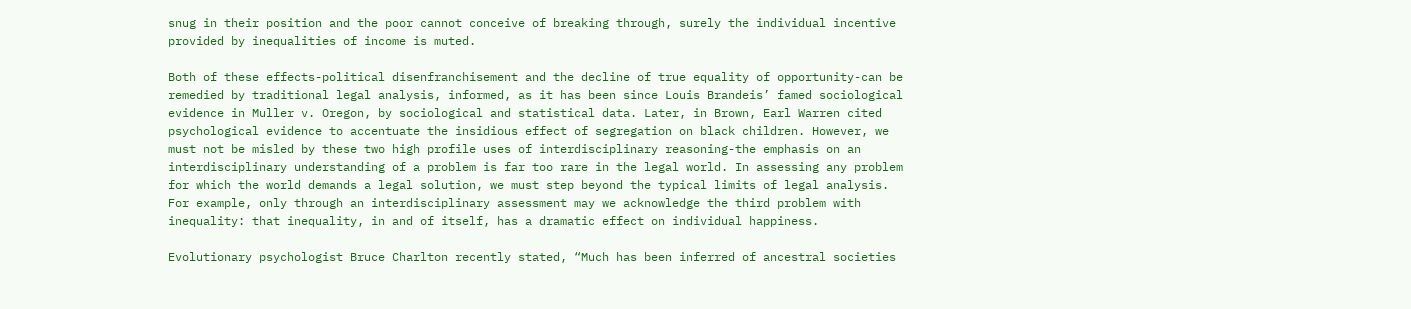snug in their position and the poor cannot conceive of breaking through, surely the individual incentive provided by inequalities of income is muted.

Both of these effects-political disenfranchisement and the decline of true equality of opportunity-can be remedied by traditional legal analysis, informed, as it has been since Louis Brandeis’ famed sociological evidence in Muller v. Oregon, by sociological and statistical data. Later, in Brown, Earl Warren cited psychological evidence to accentuate the insidious effect of segregation on black children. However, we must not be misled by these two high profile uses of interdisciplinary reasoning-the emphasis on an interdisciplinary understanding of a problem is far too rare in the legal world. In assessing any problem for which the world demands a legal solution, we must step beyond the typical limits of legal analysis. For example, only through an interdisciplinary assessment may we acknowledge the third problem with inequality: that inequality, in and of itself, has a dramatic effect on individual happiness.

Evolutionary psychologist Bruce Charlton recently stated, “Much has been inferred of ancestral societies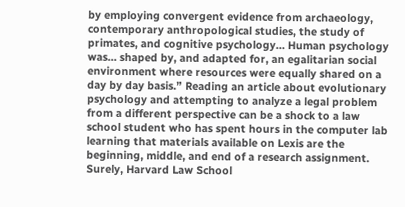by employing convergent evidence from archaeology, contemporary anthropological studies, the study of primates, and cognitive psychology… Human psychology was… shaped by, and adapted for, an egalitarian social environment where resources were equally shared on a day by day basis.” Reading an article about evolutionary psychology and attempting to analyze a legal problem from a different perspective can be a shock to a law school student who has spent hours in the computer lab learning that materials available on Lexis are the beginning, middle, and end of a research assignment. Surely, Harvard Law School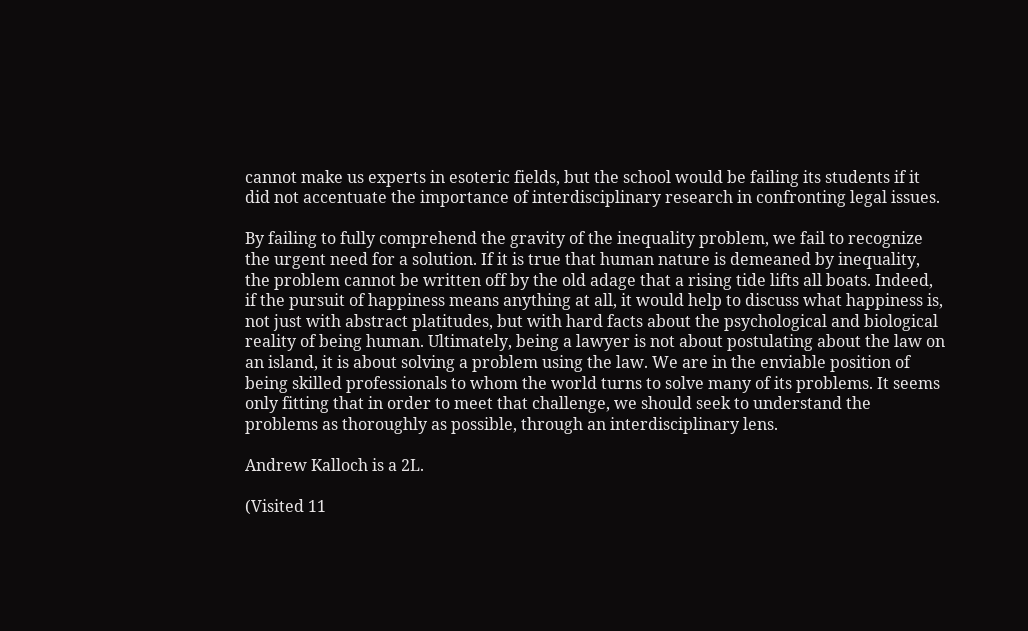cannot make us experts in esoteric fields, but the school would be failing its students if it did not accentuate the importance of interdisciplinary research in confronting legal issues.

By failing to fully comprehend the gravity of the inequality problem, we fail to recognize the urgent need for a solution. If it is true that human nature is demeaned by inequality, the problem cannot be written off by the old adage that a rising tide lifts all boats. Indeed, if the pursuit of happiness means anything at all, it would help to discuss what happiness is, not just with abstract platitudes, but with hard facts about the psychological and biological reality of being human. Ultimately, being a lawyer is not about postulating about the law on an island, it is about solving a problem using the law. We are in the enviable position of being skilled professionals to whom the world turns to solve many of its problems. It seems only fitting that in order to meet that challenge, we should seek to understand the problems as thoroughly as possible, through an interdisciplinary lens.

Andrew Kalloch is a 2L.

(Visited 11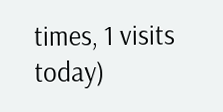times, 1 visits today)